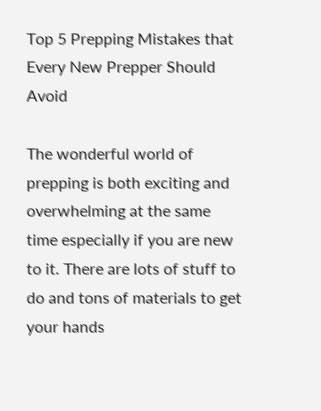Top 5 Prepping Mistakes that Every New Prepper Should Avoid

The wonderful world of prepping is both exciting and overwhelming at the same time especially if you are new to it. There are lots of stuff to do and tons of materials to get your hands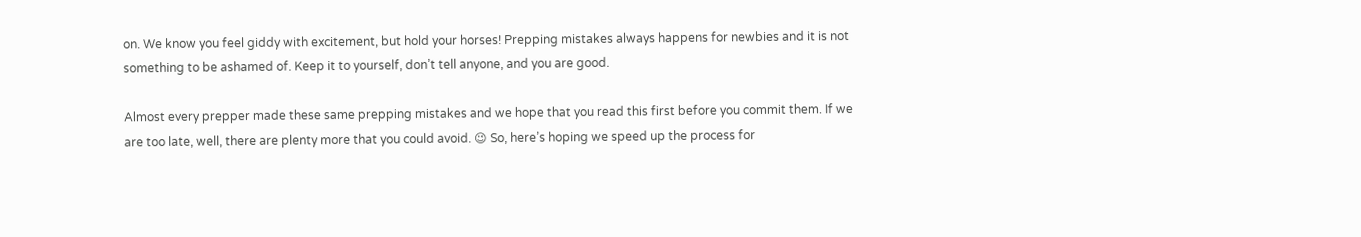on. We know you feel giddy with excitement, but hold your horses! Prepping mistakes always happens for newbies and it is not something to be ashamed of. Keep it to yourself, don’t tell anyone, and you are good.

Almost every prepper made these same prepping mistakes and we hope that you read this first before you commit them. If we are too late, well, there are plenty more that you could avoid. 😉 So, here’s hoping we speed up the process for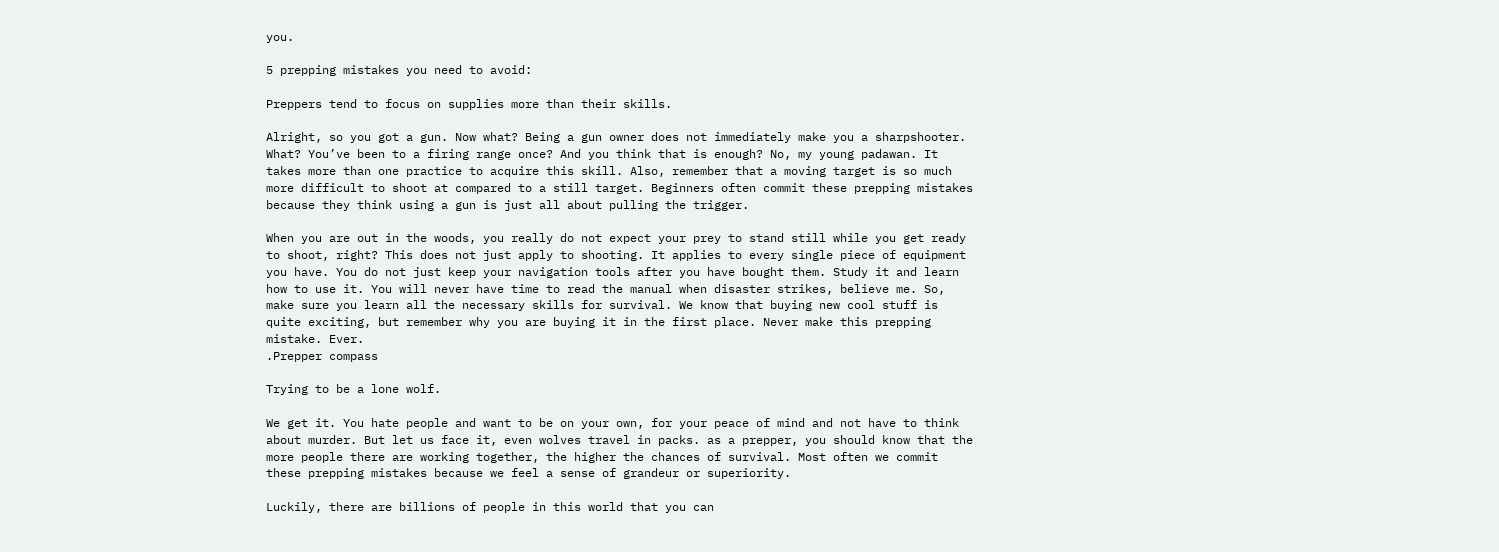you.

5 prepping mistakes you need to avoid:

Preppers tend to focus on supplies more than their skills.

Alright, so you got a gun. Now what? Being a gun owner does not immediately make you a sharpshooter. What? You’ve been to a firing range once? And you think that is enough? No, my young padawan. It takes more than one practice to acquire this skill. Also, remember that a moving target is so much more difficult to shoot at compared to a still target. Beginners often commit these prepping mistakes because they think using a gun is just all about pulling the trigger.

When you are out in the woods, you really do not expect your prey to stand still while you get ready to shoot, right? This does not just apply to shooting. It applies to every single piece of equipment you have. You do not just keep your navigation tools after you have bought them. Study it and learn how to use it. You will never have time to read the manual when disaster strikes, believe me. So, make sure you learn all the necessary skills for survival. We know that buying new cool stuff is quite exciting, but remember why you are buying it in the first place. Never make this prepping mistake. Ever.
.Prepper compass

Trying to be a lone wolf.

We get it. You hate people and want to be on your own, for your peace of mind and not have to think about murder. But let us face it, even wolves travel in packs. as a prepper, you should know that the more people there are working together, the higher the chances of survival. Most often we commit these prepping mistakes because we feel a sense of grandeur or superiority.

Luckily, there are billions of people in this world that you can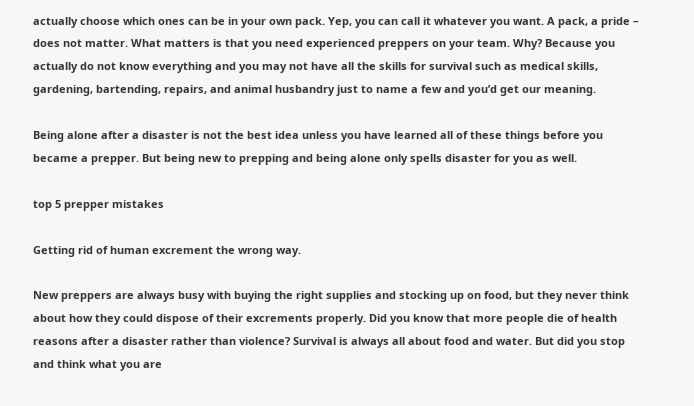actually choose which ones can be in your own pack. Yep, you can call it whatever you want. A pack, a pride – does not matter. What matters is that you need experienced preppers on your team. Why? Because you actually do not know everything and you may not have all the skills for survival such as medical skills, gardening, bartending, repairs, and animal husbandry just to name a few and you’d get our meaning.

Being alone after a disaster is not the best idea unless you have learned all of these things before you became a prepper. But being new to prepping and being alone only spells disaster for you as well.

top 5 prepper mistakes

Getting rid of human excrement the wrong way.

New preppers are always busy with buying the right supplies and stocking up on food, but they never think about how they could dispose of their excrements properly. Did you know that more people die of health reasons after a disaster rather than violence? Survival is always all about food and water. But did you stop and think what you are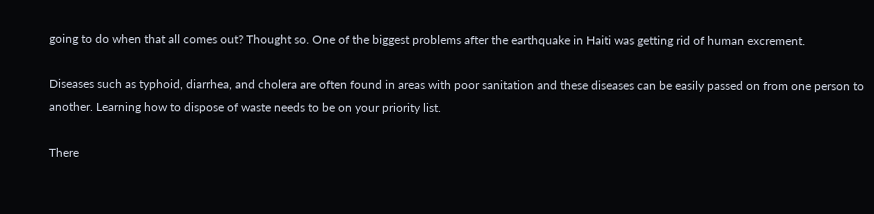going to do when that all comes out? Thought so. One of the biggest problems after the earthquake in Haiti was getting rid of human excrement.

Diseases such as typhoid, diarrhea, and cholera are often found in areas with poor sanitation and these diseases can be easily passed on from one person to another. Learning how to dispose of waste needs to be on your priority list.

There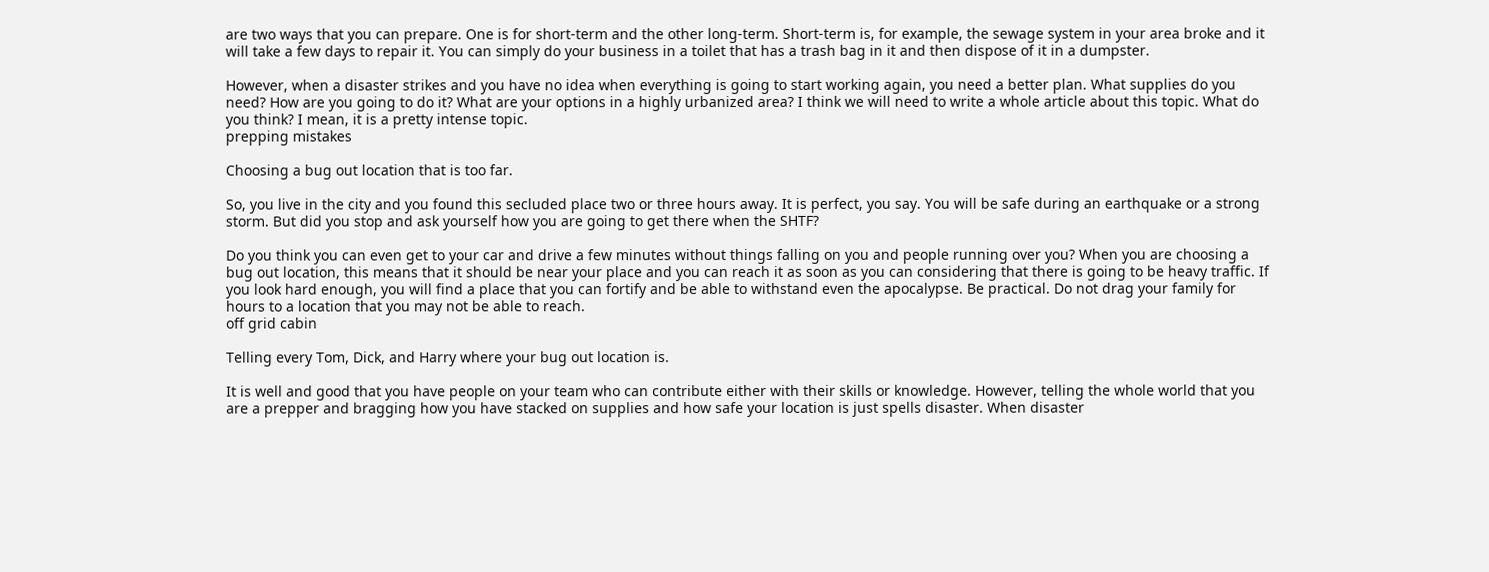are two ways that you can prepare. One is for short-term and the other long-term. Short-term is, for example, the sewage system in your area broke and it will take a few days to repair it. You can simply do your business in a toilet that has a trash bag in it and then dispose of it in a dumpster.

However, when a disaster strikes and you have no idea when everything is going to start working again, you need a better plan. What supplies do you need? How are you going to do it? What are your options in a highly urbanized area? I think we will need to write a whole article about this topic. What do you think? I mean, it is a pretty intense topic.
prepping mistakes

Choosing a bug out location that is too far.

So, you live in the city and you found this secluded place two or three hours away. It is perfect, you say. You will be safe during an earthquake or a strong storm. But did you stop and ask yourself how you are going to get there when the SHTF?

Do you think you can even get to your car and drive a few minutes without things falling on you and people running over you? When you are choosing a bug out location, this means that it should be near your place and you can reach it as soon as you can considering that there is going to be heavy traffic. If you look hard enough, you will find a place that you can fortify and be able to withstand even the apocalypse. Be practical. Do not drag your family for hours to a location that you may not be able to reach.
off grid cabin

Telling every Tom, Dick, and Harry where your bug out location is.

It is well and good that you have people on your team who can contribute either with their skills or knowledge. However, telling the whole world that you are a prepper and bragging how you have stacked on supplies and how safe your location is just spells disaster. When disaster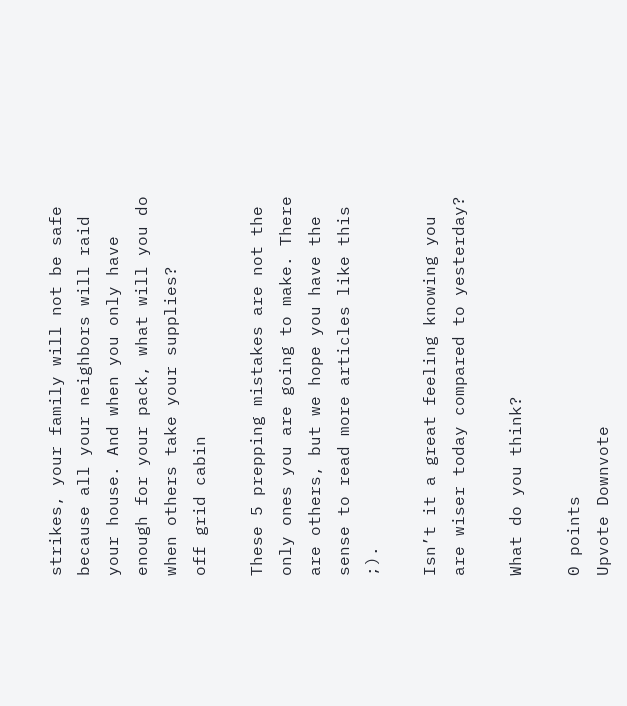strikes, your family will not be safe because all your neighbors will raid your house. And when you only have enough for your pack, what will you do when others take your supplies?
off grid cabin

These 5 prepping mistakes are not the only ones you are going to make. There are others, but we hope you have the sense to read more articles like this ;).

Isn’t it a great feeling knowing you are wiser today compared to yesterday?

What do you think?

0 points
Upvote Downvote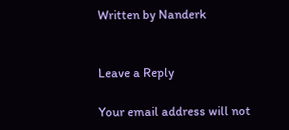Written by Nanderk


Leave a Reply

Your email address will not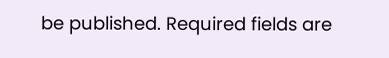be published. Required fields are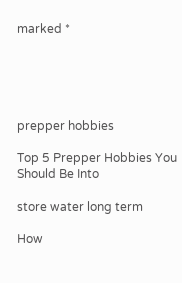marked *





prepper hobbies

Top 5 Prepper Hobbies You Should Be Into

store water long term

How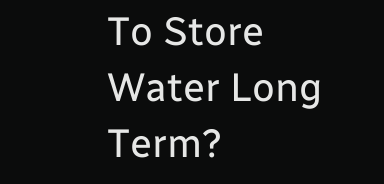To Store Water Long Term?